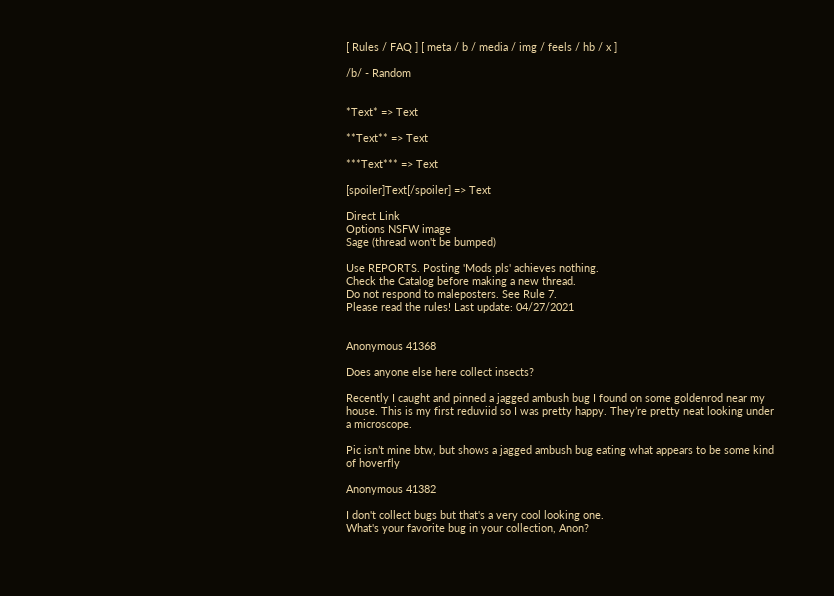[ Rules / FAQ ] [ meta / b / media / img / feels / hb / x ]

/b/ - Random


*Text* => Text

**Text** => Text

***Text*** => Text

[spoiler]Text[/spoiler] => Text

Direct Link
Options NSFW image
Sage (thread won't be bumped)

Use REPORTS. Posting 'Mods pls' achieves nothing.
Check the Catalog before making a new thread.
Do not respond to maleposters. See Rule 7.
Please read the rules! Last update: 04/27/2021


Anonymous 41368

Does anyone else here collect insects?

Recently I caught and pinned a jagged ambush bug I found on some goldenrod near my house. This is my first reduviid so I was pretty happy. They’re pretty neat looking under a microscope.

Pic isn’t mine btw, but shows a jagged ambush bug eating what appears to be some kind of hoverfly

Anonymous 41382

I don't collect bugs but that's a very cool looking one.
What's your favorite bug in your collection, Anon?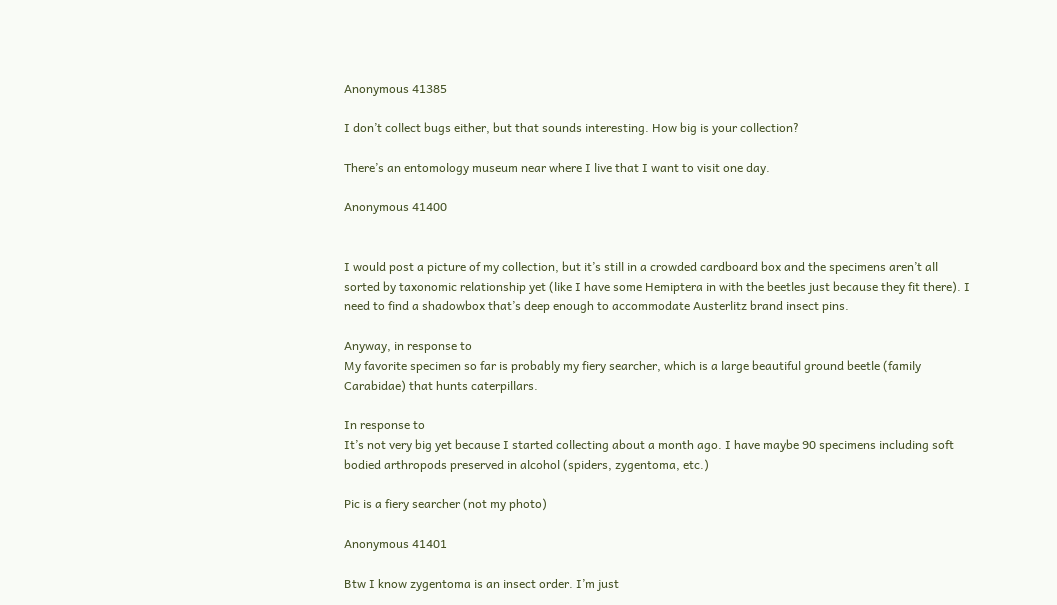Anonymous 41385

I don’t collect bugs either, but that sounds interesting. How big is your collection?

There’s an entomology museum near where I live that I want to visit one day.

Anonymous 41400


I would post a picture of my collection, but it’s still in a crowded cardboard box and the specimens aren’t all sorted by taxonomic relationship yet (like I have some Hemiptera in with the beetles just because they fit there). I need to find a shadowbox that’s deep enough to accommodate Austerlitz brand insect pins.

Anyway, in response to
My favorite specimen so far is probably my fiery searcher, which is a large beautiful ground beetle (family Carabidae) that hunts caterpillars.

In response to
It’s not very big yet because I started collecting about a month ago. I have maybe 90 specimens including soft bodied arthropods preserved in alcohol (spiders, zygentoma, etc.)

Pic is a fiery searcher (not my photo)

Anonymous 41401

Btw I know zygentoma is an insect order. I’m just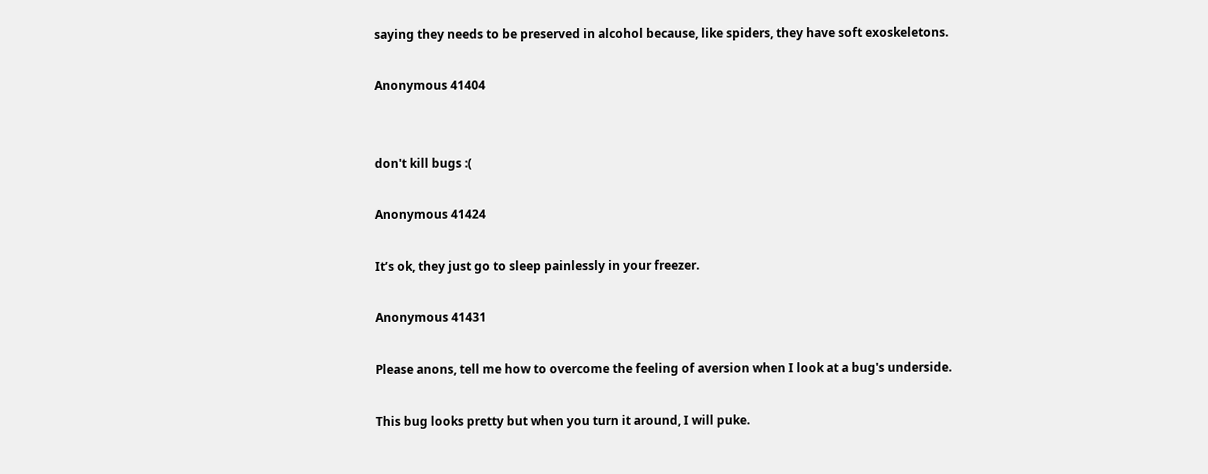saying they needs to be preserved in alcohol because, like spiders, they have soft exoskeletons.

Anonymous 41404


don't kill bugs :(

Anonymous 41424

It’s ok, they just go to sleep painlessly in your freezer.

Anonymous 41431

Please anons, tell me how to overcome the feeling of aversion when I look at a bug's underside.

This bug looks pretty but when you turn it around, I will puke.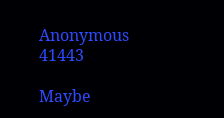Anonymous 41443

Maybe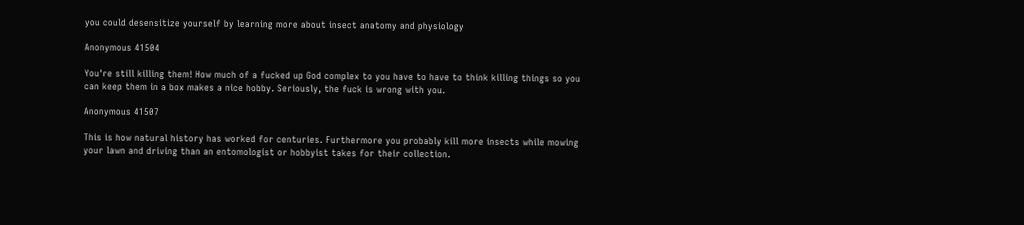you could desensitize yourself by learning more about insect anatomy and physiology

Anonymous 41504

You're still killing them! How much of a fucked up God complex to you have to have to think killing things so you can keep them in a box makes a nice hobby. Seriously, the fuck is wrong with you.

Anonymous 41507

This is how natural history has worked for centuries. Furthermore you probably kill more insects while mowing your lawn and driving than an entomologist or hobbyist takes for their collection.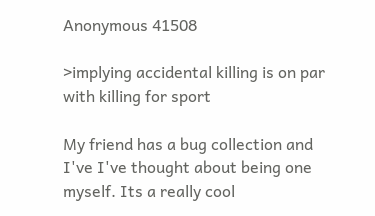Anonymous 41508

>implying accidental killing is on par with killing for sport

My friend has a bug collection and I've I've thought about being one myself. Its a really cool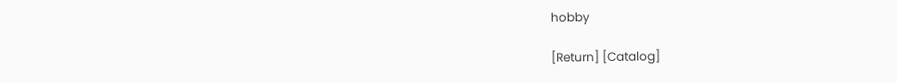hobby

[Return] [Catalog]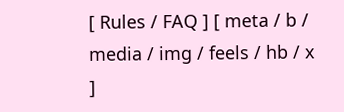[ Rules / FAQ ] [ meta / b / media / img / feels / hb / x ]